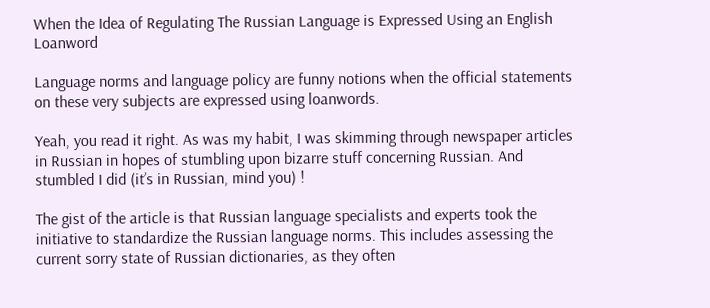When the Idea of Regulating The Russian Language is Expressed Using an English Loanword

Language norms and language policy are funny notions when the official statements on these very subjects are expressed using loanwords.

Yeah, you read it right. As was my habit, I was skimming through newspaper articles in Russian in hopes of stumbling upon bizarre stuff concerning Russian. And stumbled I did (it’s in Russian, mind you) !

The gist of the article is that Russian language specialists and experts took the initiative to standardize the Russian language norms. This includes assessing the current sorry state of Russian dictionaries, as they often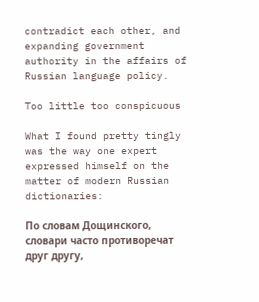contradict each other, and expanding government authority in the affairs of Russian language policy.

Too little too conspicuous

What I found pretty tingly was the way one expert expressed himself on the matter of modern Russian dictionaries:

По словам Дощинского, словари часто противоречат друг другу,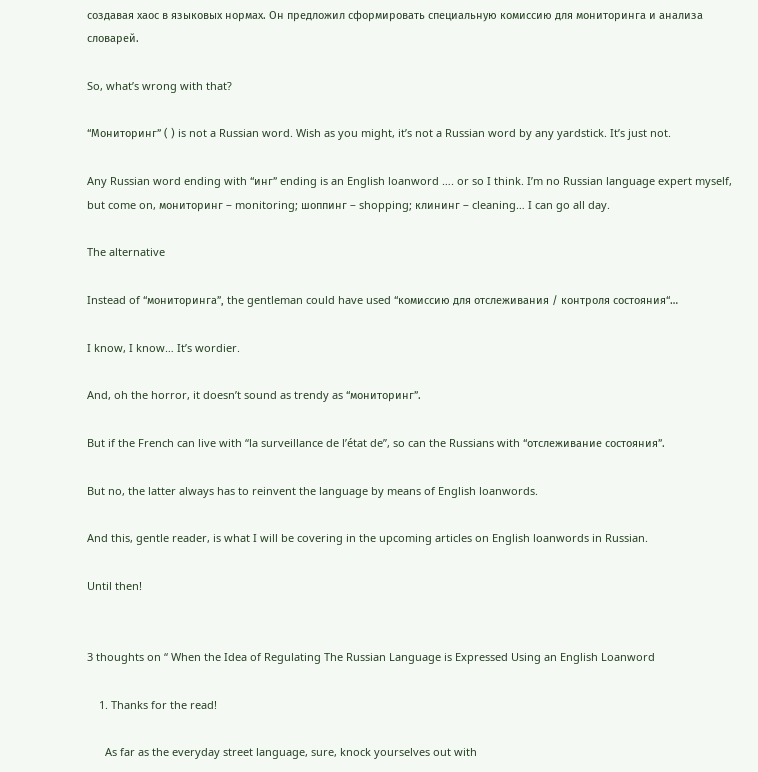создавая хаос в языковых нормах. Он предложил сформировать специальную комиссию для мониторинга и анализа словарей.

So, what’s wrong with that?

“Мониторинг” ( ) is not a Russian word. Wish as you might, it’s not a Russian word by any yardstick. It’s just not.

Any Russian word ending with “инг” ending is an English loanword …. or so I think. I’m no Russian language expert myself, but come on, мониторинг – monitoring; шоппинг – shopping; клининг – cleaning… I can go all day.

The alternative

Instead of “мониторинга”, the gentleman could have used “комиссию для отслеживания / контроля состояния“…

I know, I know… It’s wordier.

And, oh the horror, it doesn’t sound as trendy as “мониторинг”.

But if the French can live with “la surveillance de l’état de”, so can the Russians with “отслеживание состояния”.

But no, the latter always has to reinvent the language by means of English loanwords.

And this, gentle reader, is what I will be covering in the upcoming articles on English loanwords in Russian.

Until then!


3 thoughts on “ When the Idea of Regulating The Russian Language is Expressed Using an English Loanword

    1. Thanks for the read!

      As far as the everyday street language, sure, knock yourselves out with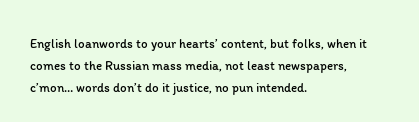English loanwords to your hearts’ content, but folks, when it comes to the Russian mass media, not least newspapers, c’mon… words don’t do it justice, no pun intended.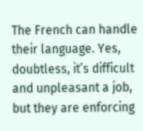The French can handle their language. Yes, doubtless, it’s difficult and unpleasant a job, but they are enforcing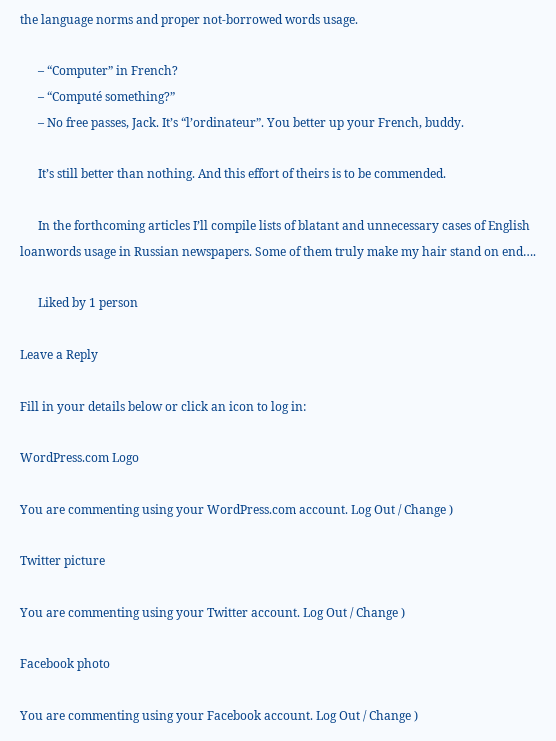the language norms and proper not-borrowed words usage.

      – “Computer” in French?
      – “Computé something?”
      – No free passes, Jack. It’s “l’ordinateur”. You better up your French, buddy.

      It’s still better than nothing. And this effort of theirs is to be commended.

      In the forthcoming articles I’ll compile lists of blatant and unnecessary cases of English loanwords usage in Russian newspapers. Some of them truly make my hair stand on end….

      Liked by 1 person

Leave a Reply

Fill in your details below or click an icon to log in:

WordPress.com Logo

You are commenting using your WordPress.com account. Log Out / Change )

Twitter picture

You are commenting using your Twitter account. Log Out / Change )

Facebook photo

You are commenting using your Facebook account. Log Out / Change )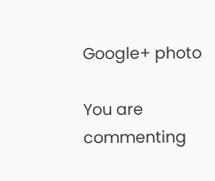Google+ photo

You are commenting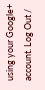using your Google+ account. Log Out /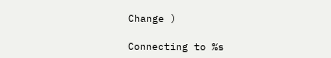Change )

Connecting to %s